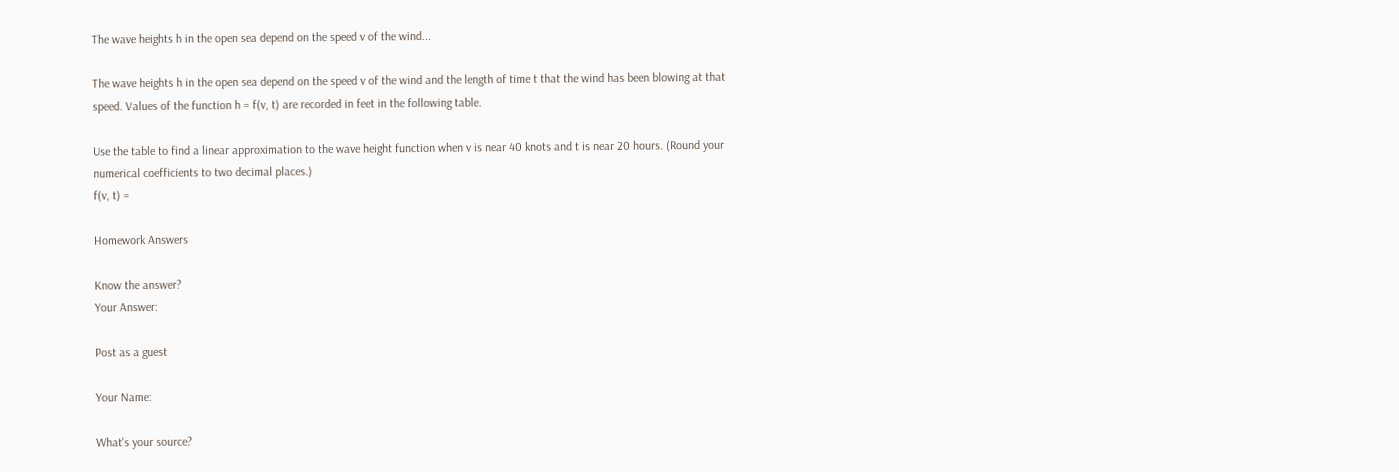The wave heights h in the open sea depend on the speed v of the wind...

The wave heights h in the open sea depend on the speed v of the wind and the length of time t that the wind has been blowing at that speed. Values of the function h = f(v, t) are recorded in feet in the following table.

Use the table to find a linear approximation to the wave height function when v is near 40 knots and t is near 20 hours. (Round your numerical coefficients to two decimal places.)
f(v, t) =

Homework Answers

Know the answer?
Your Answer:

Post as a guest

Your Name:

What's your source?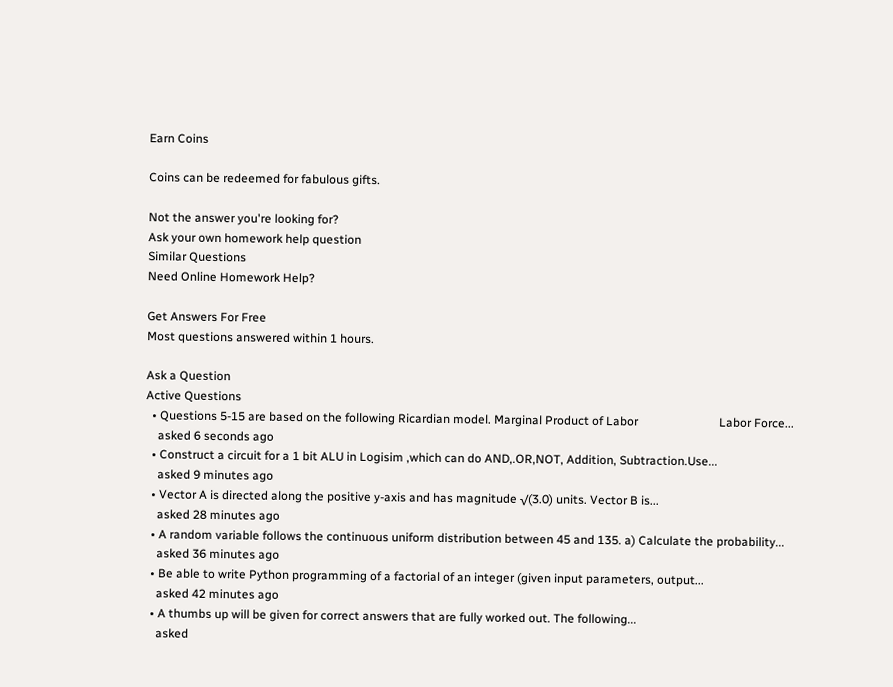Earn Coins

Coins can be redeemed for fabulous gifts.

Not the answer you're looking for?
Ask your own homework help question
Similar Questions
Need Online Homework Help?

Get Answers For Free
Most questions answered within 1 hours.

Ask a Question
Active Questions
  • Questions 5-15 are based on the following Ricardian model. Marginal Product of Labor                           Labor Force...
    asked 6 seconds ago
  • Construct a circuit for a 1 bit ALU in Logisim ,which can do AND,.OR,NOT, Addition, Subtraction.Use...
    asked 9 minutes ago
  • Vector A is directed along the positive y-axis and has magnitude √(3.0) units. Vector B is...
    asked 28 minutes ago
  • A random variable follows the continuous uniform distribution between 45 and 135. a) Calculate the probability...
    asked 36 minutes ago
  • Be able to write Python programming of a factorial of an integer (given input parameters, output...
    asked 42 minutes ago
  • A thumbs up will be given for correct answers that are fully worked out. The following...
    asked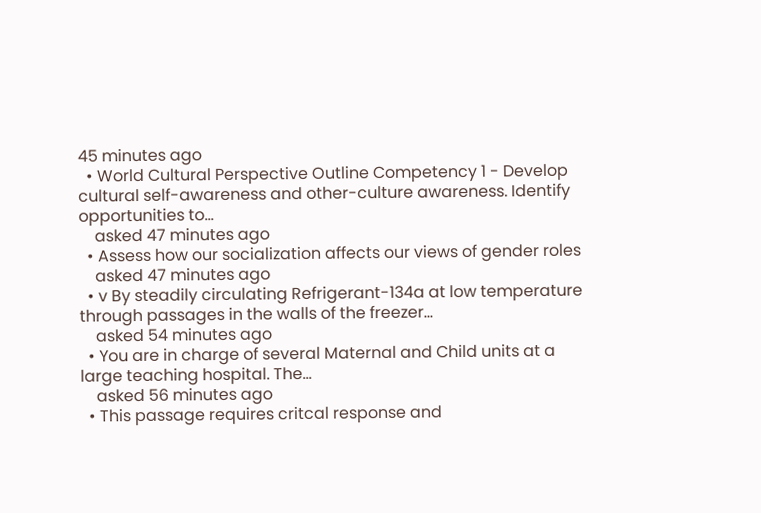45 minutes ago
  • World Cultural Perspective Outline Competency 1 - Develop cultural self-awareness and other-culture awareness. Identify opportunities to...
    asked 47 minutes ago
  • Assess how our socialization affects our views of gender roles
    asked 47 minutes ago
  • v By steadily circulating Refrigerant-134a at low temperature through passages in the walls of the freezer...
    asked 54 minutes ago
  • You are in charge of several Maternal and Child units at a large teaching hospital. The...
    asked 56 minutes ago
  • This passage requires critcal response and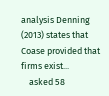analysis Denning (2013) states that Coase provided that firms exist...
    asked 58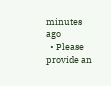minutes ago
  • Please provide an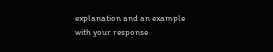explanation and an example with your response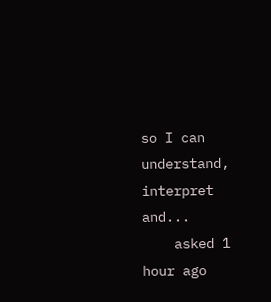so I can understand, interpret and...
    asked 1 hour ago